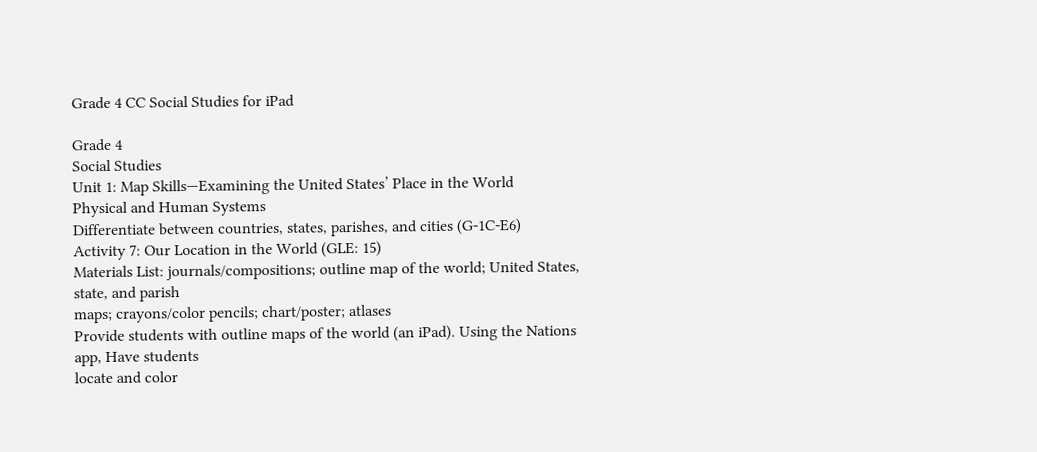Grade 4 CC Social Studies for iPad

Grade 4
Social Studies
Unit 1: Map Skills—Examining the United States’ Place in the World
Physical and Human Systems
Differentiate between countries, states, parishes, and cities (G-1C-E6)
Activity 7: Our Location in the World (GLE: 15)
Materials List: journals/compositions; outline map of the world; United States, state, and parish
maps; crayons/color pencils; chart/poster; atlases
Provide students with outline maps of the world (an iPad). Using the Nations app, Have students
locate and color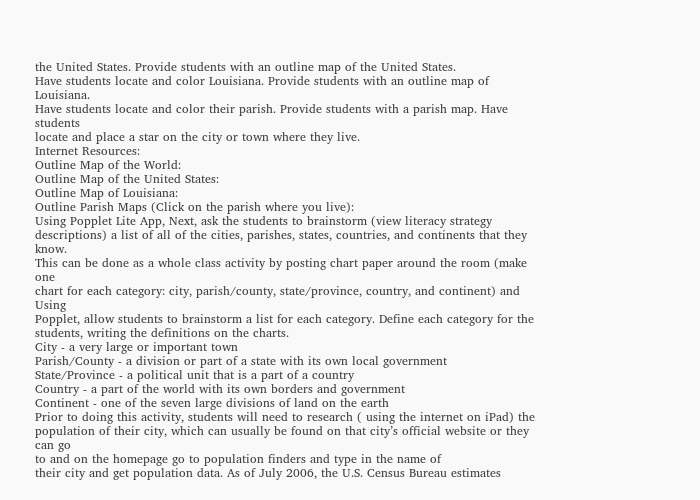the United States. Provide students with an outline map of the United States.
Have students locate and color Louisiana. Provide students with an outline map of Louisiana.
Have students locate and color their parish. Provide students with a parish map. Have students
locate and place a star on the city or town where they live.
Internet Resources:
Outline Map of the World:
Outline Map of the United States:
Outline Map of Louisiana:
Outline Parish Maps (Click on the parish where you live):
Using Popplet Lite App, Next, ask the students to brainstorm (view literacy strategy
descriptions) a list of all of the cities, parishes, states, countries, and continents that they know.
This can be done as a whole class activity by posting chart paper around the room (make one
chart for each category: city, parish/county, state/province, country, and continent) and Using
Popplet, allow students to brainstorm a list for each category. Define each category for the
students, writing the definitions on the charts.
City - a very large or important town
Parish/County - a division or part of a state with its own local government
State/Province - a political unit that is a part of a country
Country - a part of the world with its own borders and government
Continent - one of the seven large divisions of land on the earth
Prior to doing this activity, students will need to research ( using the internet on iPad) the
population of their city, which can usually be found on that city’s official website or they can go
to and on the homepage go to population finders and type in the name of
their city and get population data. As of July 2006, the U.S. Census Bureau estimates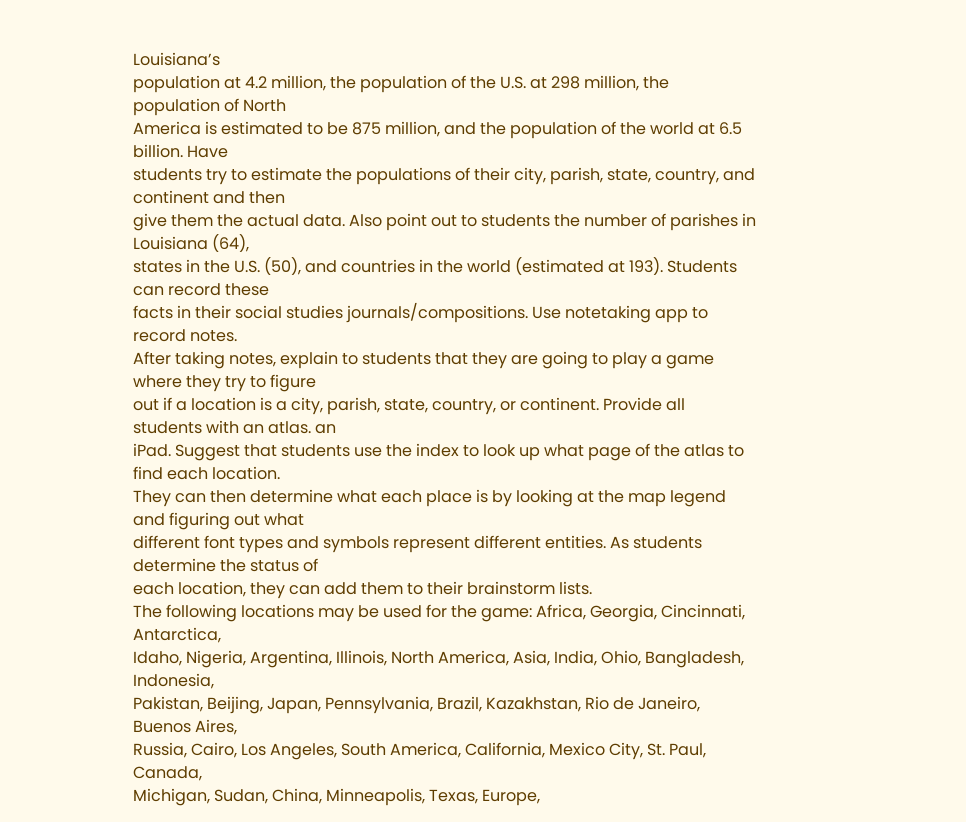Louisiana’s
population at 4.2 million, the population of the U.S. at 298 million, the population of North
America is estimated to be 875 million, and the population of the world at 6.5 billion. Have
students try to estimate the populations of their city, parish, state, country, and continent and then
give them the actual data. Also point out to students the number of parishes in Louisiana (64),
states in the U.S. (50), and countries in the world (estimated at 193). Students can record these
facts in their social studies journals/compositions. Use notetaking app to record notes.
After taking notes, explain to students that they are going to play a game where they try to figure
out if a location is a city, parish, state, country, or continent. Provide all students with an atlas. an
iPad. Suggest that students use the index to look up what page of the atlas to find each location.
They can then determine what each place is by looking at the map legend and figuring out what
different font types and symbols represent different entities. As students determine the status of
each location, they can add them to their brainstorm lists.
The following locations may be used for the game: Africa, Georgia, Cincinnati, Antarctica,
Idaho, Nigeria, Argentina, Illinois, North America, Asia, India, Ohio, Bangladesh, Indonesia,
Pakistan, Beijing, Japan, Pennsylvania, Brazil, Kazakhstan, Rio de Janeiro, Buenos Aires,
Russia, Cairo, Los Angeles, South America, California, Mexico City, St. Paul, Canada,
Michigan, Sudan, China, Minneapolis, Texas, Europe,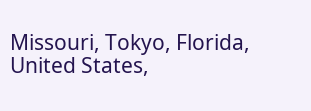Missouri, Tokyo, Florida, United States,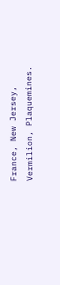France, New Jersey, Vermilion, Plaquemines.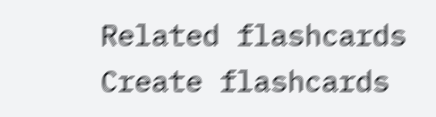Related flashcards
Create flashcards